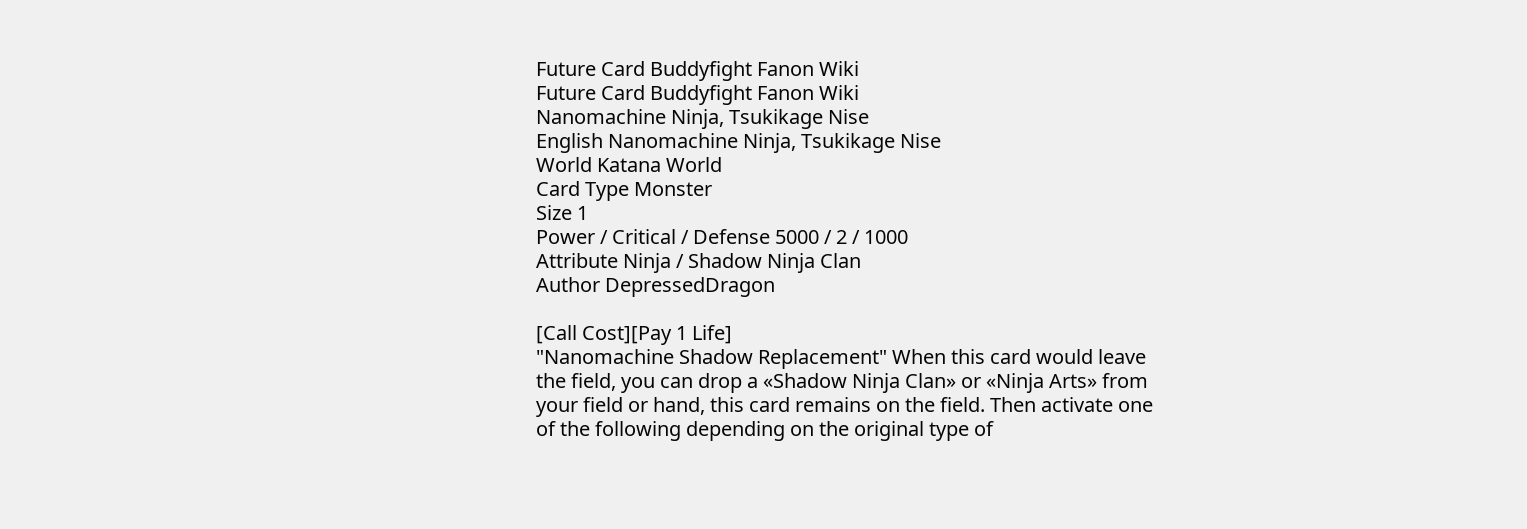Future Card Buddyfight Fanon Wiki
Future Card Buddyfight Fanon Wiki
Nanomachine Ninja, Tsukikage Nise
English Nanomachine Ninja, Tsukikage Nise
World Katana World
Card Type Monster
Size 1
Power / Critical / Defense 5000 / 2 / 1000
Attribute Ninja / Shadow Ninja Clan
Author DepressedDragon

[Call Cost][Pay 1 Life]
"Nanomachine Shadow Replacement" When this card would leave the field, you can drop a «Shadow Ninja Clan» or «Ninja Arts» from your field or hand, this card remains on the field. Then activate one of the following depending on the original type of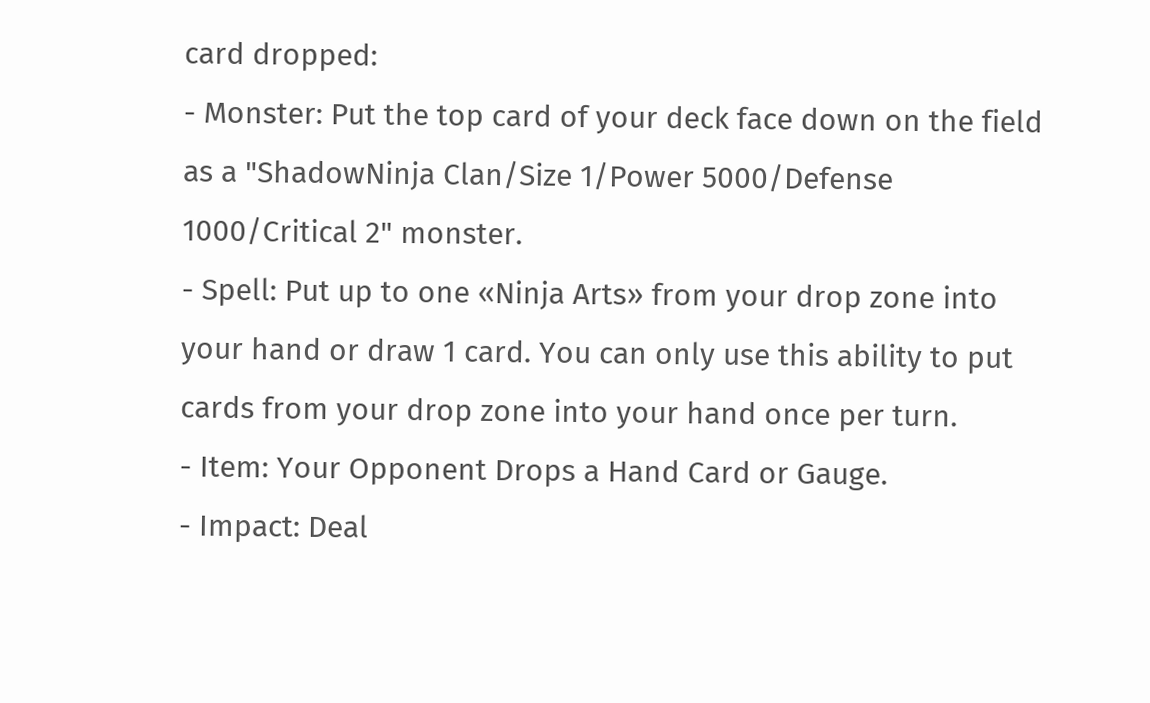card dropped:
- Monster: Put the top card of your deck face down on the field as a "ShadowNinja Clan/Size 1/Power 5000/Defense 1000/Critical 2" monster.
- Spell: Put up to one «Ninja Arts» from your drop zone into your hand or draw 1 card. You can only use this ability to put cards from your drop zone into your hand once per turn.
- Item: Your Opponent Drops a Hand Card or Gauge.
- Impact: Deal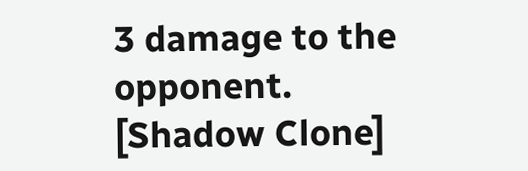3 damage to the opponent.
[Shadow Clone]